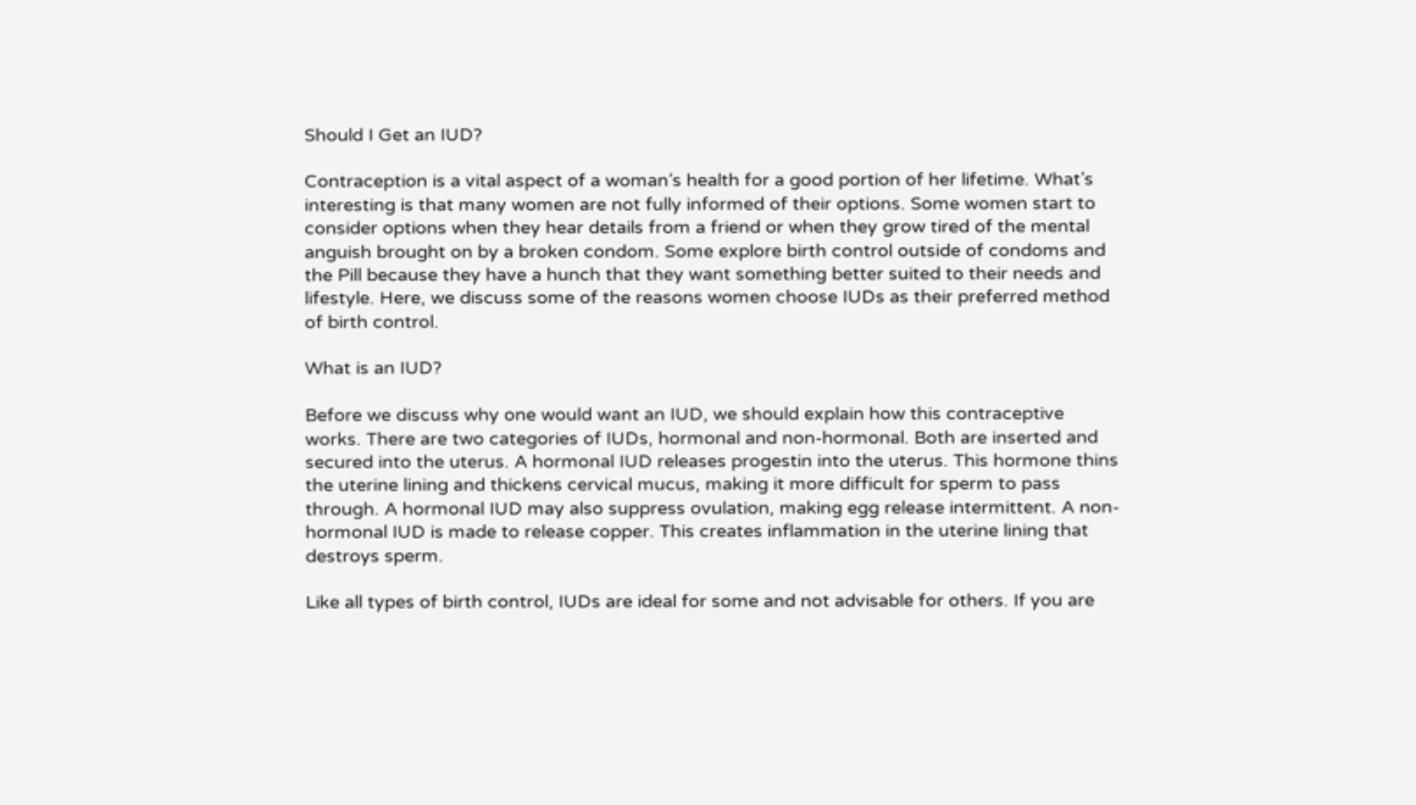Should I Get an IUD?

Contraception is a vital aspect of a woman’s health for a good portion of her lifetime. What’s interesting is that many women are not fully informed of their options. Some women start to consider options when they hear details from a friend or when they grow tired of the mental anguish brought on by a broken condom. Some explore birth control outside of condoms and the Pill because they have a hunch that they want something better suited to their needs and lifestyle. Here, we discuss some of the reasons women choose IUDs as their preferred method of birth control.

What is an IUD?

Before we discuss why one would want an IUD, we should explain how this contraceptive works. There are two categories of IUDs, hormonal and non-hormonal. Both are inserted and secured into the uterus. A hormonal IUD releases progestin into the uterus. This hormone thins the uterine lining and thickens cervical mucus, making it more difficult for sperm to pass through. A hormonal IUD may also suppress ovulation, making egg release intermittent. A non-hormonal IUD is made to release copper. This creates inflammation in the uterine lining that destroys sperm.

Like all types of birth control, IUDs are ideal for some and not advisable for others. If you are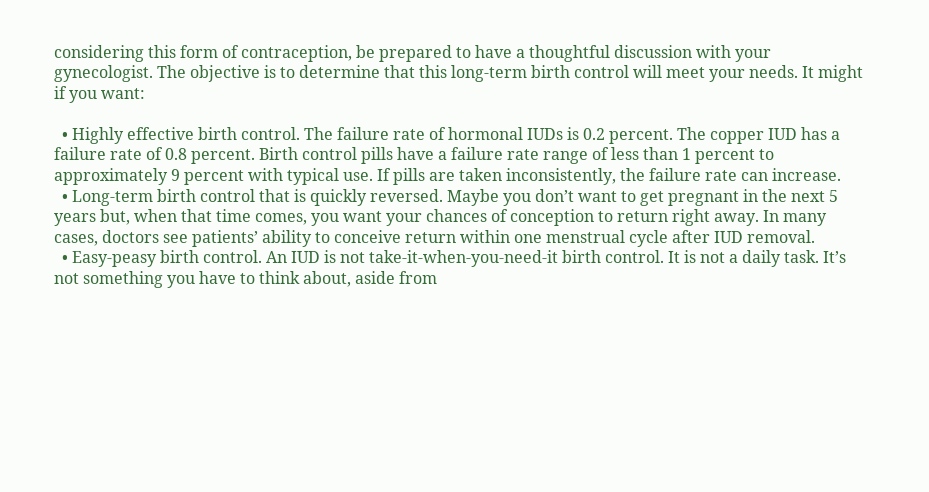considering this form of contraception, be prepared to have a thoughtful discussion with your gynecologist. The objective is to determine that this long-term birth control will meet your needs. It might if you want:

  • Highly effective birth control. The failure rate of hormonal IUDs is 0.2 percent. The copper IUD has a failure rate of 0.8 percent. Birth control pills have a failure rate range of less than 1 percent to approximately 9 percent with typical use. If pills are taken inconsistently, the failure rate can increase.
  • Long-term birth control that is quickly reversed. Maybe you don’t want to get pregnant in the next 5 years but, when that time comes, you want your chances of conception to return right away. In many cases, doctors see patients’ ability to conceive return within one menstrual cycle after IUD removal.
  • Easy-peasy birth control. An IUD is not take-it-when-you-need-it birth control. It is not a daily task. It’s not something you have to think about, aside from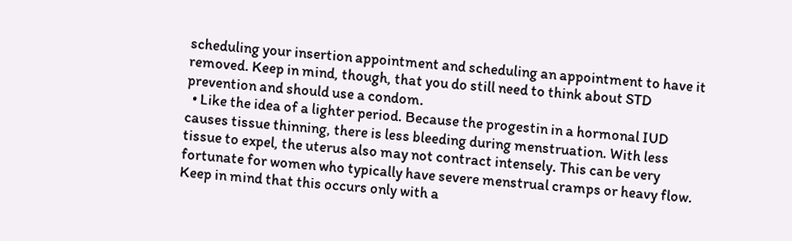scheduling your insertion appointment and scheduling an appointment to have it removed. Keep in mind, though, that you do still need to think about STD prevention and should use a condom.
  • Like the idea of a lighter period. Because the progestin in a hormonal IUD causes tissue thinning, there is less bleeding during menstruation. With less tissue to expel, the uterus also may not contract intensely. This can be very fortunate for women who typically have severe menstrual cramps or heavy flow. Keep in mind that this occurs only with a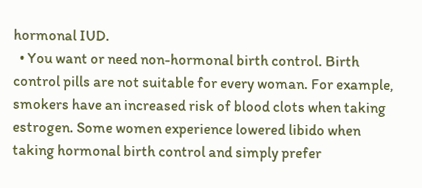hormonal IUD.
  • You want or need non-hormonal birth control. Birth control pills are not suitable for every woman. For example, smokers have an increased risk of blood clots when taking estrogen. Some women experience lowered libido when taking hormonal birth control and simply prefer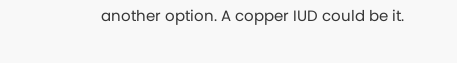another option. A copper IUD could be it.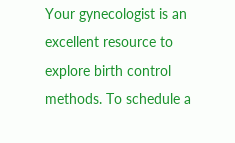Your gynecologist is an excellent resource to explore birth control methods. To schedule a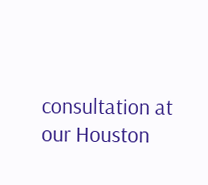consultation at our Houston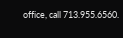office, call 713.955.6560.